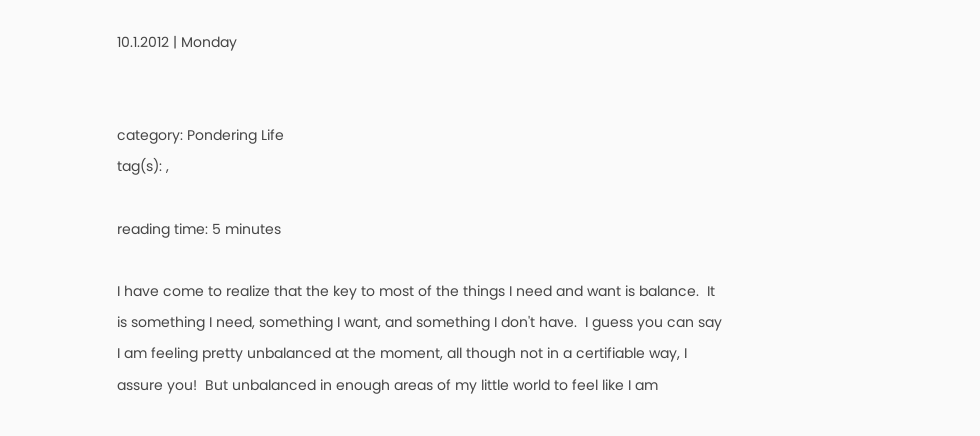10.1.2012 | Monday


category: Pondering Life
tag(s): ,

reading time: 5 minutes

I have come to realize that the key to most of the things I need and want is balance.  It is something I need, something I want, and something I don't have.  I guess you can say I am feeling pretty unbalanced at the moment, all though not in a certifiable way, I assure you!  But unbalanced in enough areas of my little world to feel like I am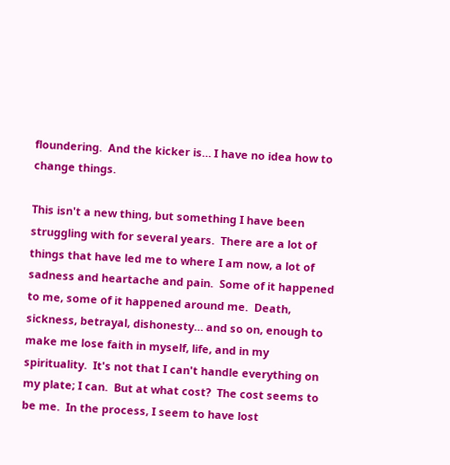floundering.  And the kicker is… I have no idea how to change things.

This isn't a new thing, but something I have been struggling with for several years.  There are a lot of things that have led me to where I am now, a lot of sadness and heartache and pain.  Some of it happened to me, some of it happened around me.  Death, sickness, betrayal, dishonesty… and so on, enough to make me lose faith in myself, life, and in my spirituality.  It's not that I can't handle everything on my plate; I can.  But at what cost?  The cost seems to be me.  In the process, I seem to have lost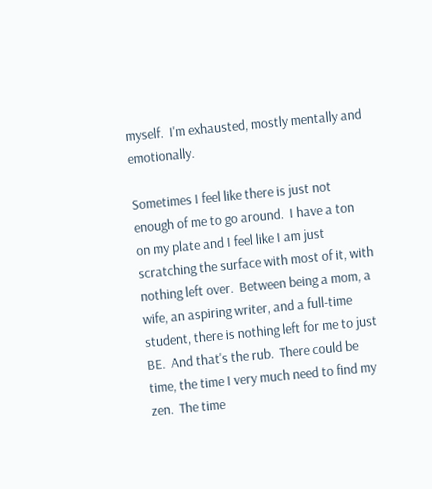myself.  I'm exhausted, mostly mentally and emotionally.

Sometimes I feel like there is just not enough of me to go around.  I have a ton on my plate and I feel like I am just scratching the surface with most of it, with nothing left over.  Between being a mom, a wife, an aspiring writer, and a full-time student, there is nothing left for me to just BE.  And that's the rub.  There could be time, the time I very much need to find my zen.  The time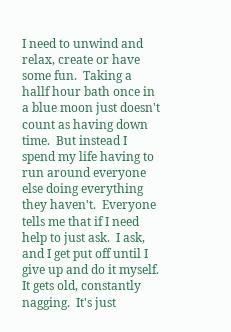I need to unwind and relax, create or have some fun.  Taking a hallf hour bath once in a blue moon just doesn't count as having down time.  But instead I spend my life having to run around everyone else doing everything they haven't.  Everyone tells me that if I need help to just ask.  I ask, and I get put off until I give up and do it myself.  It gets old, constantly nagging.  It's just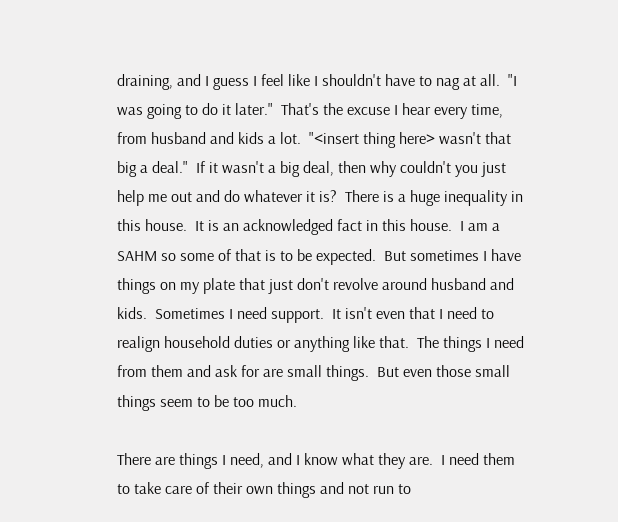draining, and I guess I feel like I shouldn't have to nag at all.  "I was going to do it later."  That's the excuse I hear every time, from husband and kids a lot.  "<insert thing here> wasn't that big a deal."  If it wasn't a big deal, then why couldn't you just help me out and do whatever it is?  There is a huge inequality in this house.  It is an acknowledged fact in this house.  I am a SAHM so some of that is to be expected.  But sometimes I have things on my plate that just don't revolve around husband and kids.  Sometimes I need support.  It isn't even that I need to realign household duties or anything like that.  The things I need from them and ask for are small things.  But even those small things seem to be too much.

There are things I need, and I know what they are.  I need them to take care of their own things and not run to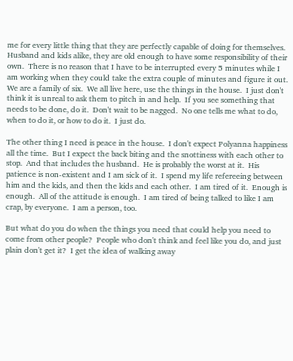me for every little thing that they are perfectly capable of doing for themselves.  Husband and kids alike, they are old enough to have some responsibility of their own.  There is no reason that I have to be interrupted every 5 minutes while I am working when they could take the extra couple of minutes and figure it out.  We are a family of six.  We all live here, use the things in the house.  I just don't think it is unreal to ask them to pitch in and help.  If you see something that needs to be done, do it.  Don't wait to be nagged.  No one tells me what to do, when to do it, or how to do it.  I just do.

The other thing I need is peace in the house.  I don't expect Polyanna happiness all the time.  But I expect the back biting and the snottiness with each other to stop.  And that includes the husband.  He is probably the worst at it.  His patience is non-existent and I am sick of it.  I spend my life refereeing between him and the kids, and then the kids and each other.  I am tired of it.  Enough is enough.  All of the attitude is enough.  I am tired of being talked to like I am crap, by everyone.  I am a person, too.

But what do you do when the things you need that could help you need to come from other people?  People who don't think and feel like you do, and just plain don't get it?  I get the idea of walking away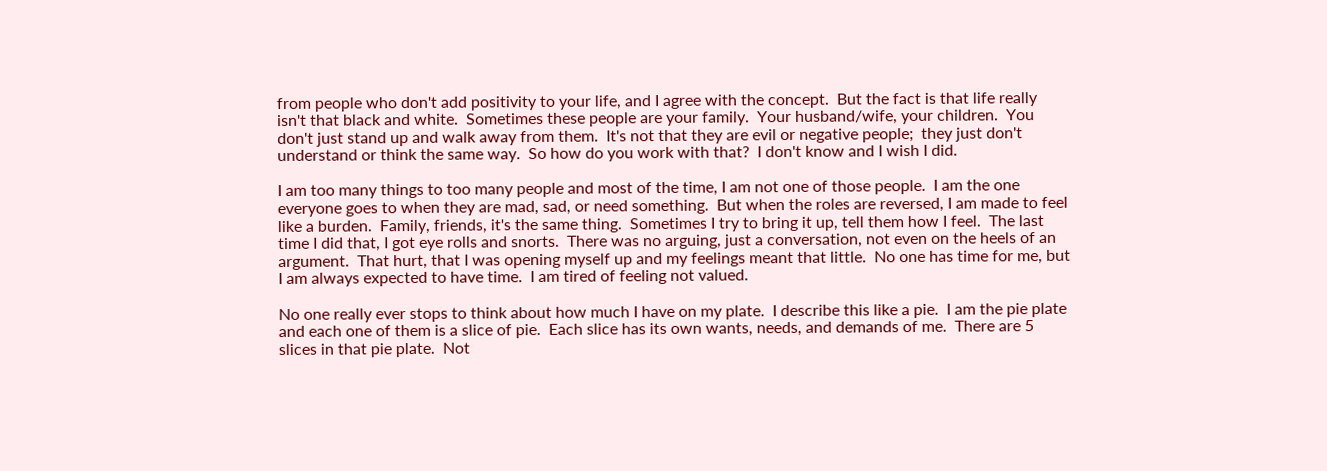from people who don't add positivity to your life, and I agree with the concept.  But the fact is that life really isn't that black and white.  Sometimes these people are your family.  Your husband/wife, your children.  You don't just stand up and walk away from them.  It's not that they are evil or negative people;  they just don't understand or think the same way.  So how do you work with that?  I don't know and I wish I did.

I am too many things to too many people and most of the time, I am not one of those people.  I am the one everyone goes to when they are mad, sad, or need something.  But when the roles are reversed, I am made to feel like a burden.  Family, friends, it's the same thing.  Sometimes I try to bring it up, tell them how I feel.  The last time I did that, I got eye rolls and snorts.  There was no arguing, just a conversation, not even on the heels of an argument.  That hurt, that I was opening myself up and my feelings meant that little.  No one has time for me, but I am always expected to have time.  I am tired of feeling not valued.

No one really ever stops to think about how much I have on my plate.  I describe this like a pie.  I am the pie plate and each one of them is a slice of pie.  Each slice has its own wants, needs, and demands of me.  There are 5 slices in that pie plate.  Not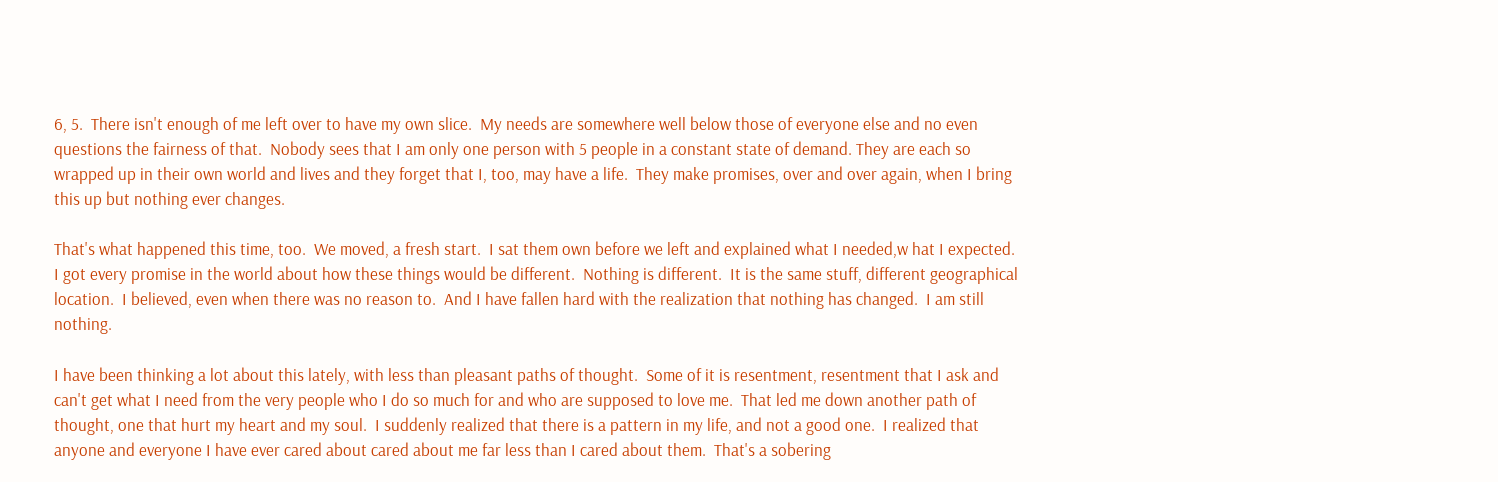6, 5.  There isn't enough of me left over to have my own slice.  My needs are somewhere well below those of everyone else and no even questions the fairness of that.  Nobody sees that I am only one person with 5 people in a constant state of demand. They are each so wrapped up in their own world and lives and they forget that I, too, may have a life.  They make promises, over and over again, when I bring this up but nothing ever changes.

That's what happened this time, too.  We moved, a fresh start.  I sat them own before we left and explained what I needed,w hat I expected.  I got every promise in the world about how these things would be different.  Nothing is different.  It is the same stuff, different geographical location.  I believed, even when there was no reason to.  And I have fallen hard with the realization that nothing has changed.  I am still nothing.

I have been thinking a lot about this lately, with less than pleasant paths of thought.  Some of it is resentment, resentment that I ask and can't get what I need from the very people who I do so much for and who are supposed to love me.  That led me down another path of thought, one that hurt my heart and my soul.  I suddenly realized that there is a pattern in my life, and not a good one.  I realized that anyone and everyone I have ever cared about cared about me far less than I cared about them.  That's a sobering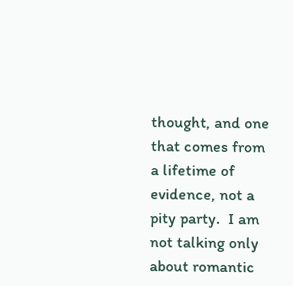thought, and one that comes from a lifetime of evidence, not a pity party.  I am not talking only about romantic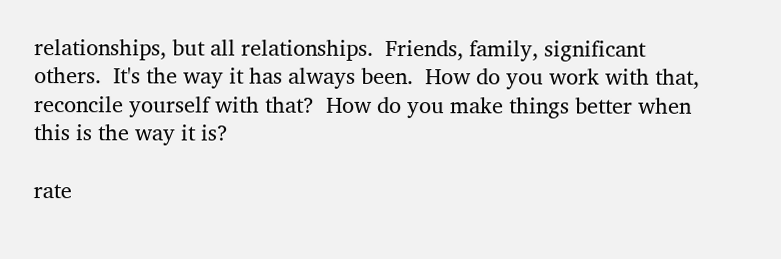relationships, but all relationships.  Friends, family, significant others.  It's the way it has always been.  How do you work with that, reconcile yourself with that?  How do you make things better when this is the way it is?

rate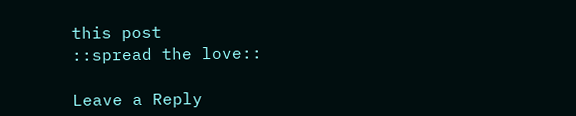this post
::spread the love::

Leave a Reply